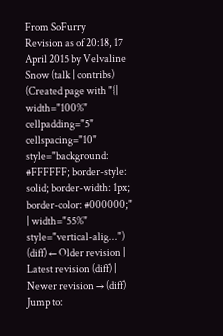From SoFurry
Revision as of 20:18, 17 April 2015 by Velvaline Snow (talk | contribs) (Created page with "{| width="100%" cellpadding="5" cellspacing="10" style="background: #FFFFFF; border-style: solid; border-width: 1px; border-color: #000000;" | width="55%" style="vertical-alig...")
(diff) ← Older revision | Latest revision (diff) | Newer revision → (diff)
Jump to: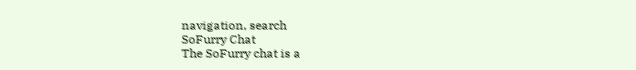navigation, search
SoFurry Chat
The SoFurry chat is a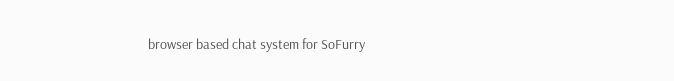browser based chat system for SoFurry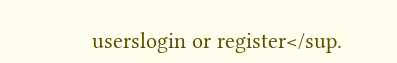userslogin or register</sup.